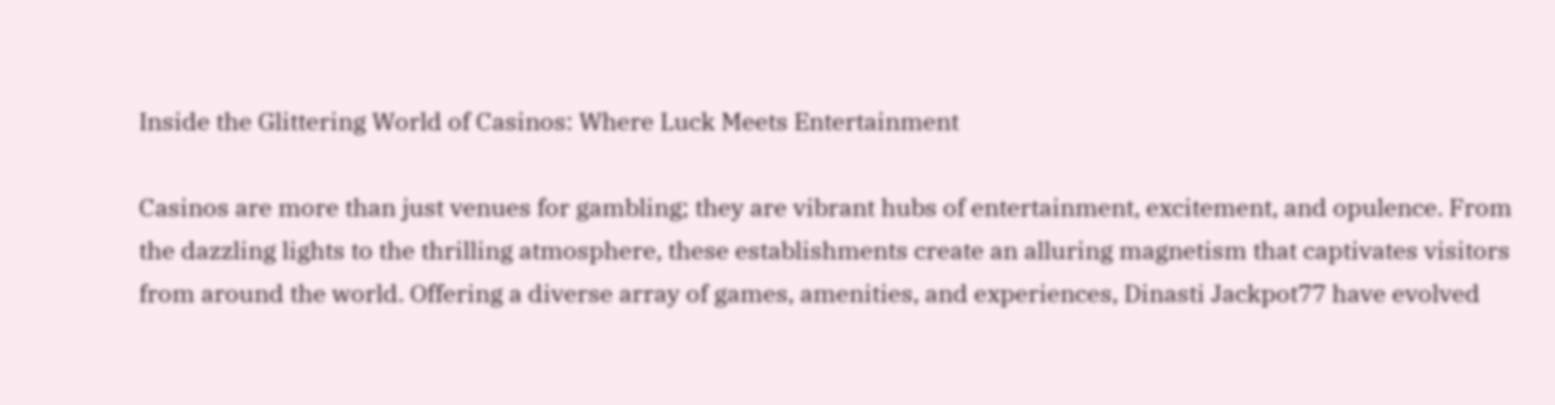Inside the Glittering World of Casinos: Where Luck Meets Entertainment

Casinos are more than just venues for gambling; they are vibrant hubs of entertainment, excitement, and opulence. From the dazzling lights to the thrilling atmosphere, these establishments create an alluring magnetism that captivates visitors from around the world. Offering a diverse array of games, amenities, and experiences, Dinasti Jackpot77 have evolved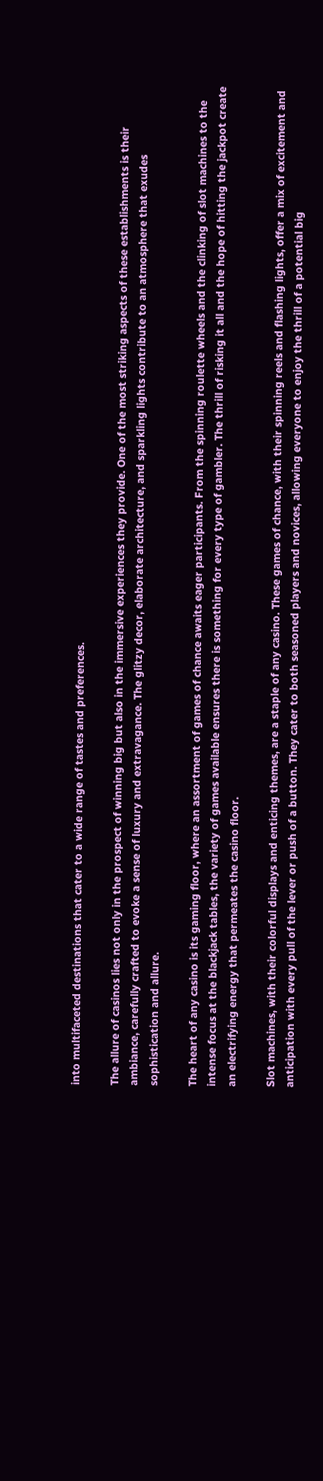into multifaceted destinations that cater to a wide range of tastes and preferences.

The allure of casinos lies not only in the prospect of winning big but also in the immersive experiences they provide. One of the most striking aspects of these establishments is their ambiance, carefully crafted to evoke a sense of luxury and extravagance. The glitzy decor, elaborate architecture, and sparkling lights contribute to an atmosphere that exudes sophistication and allure.

The heart of any casino is its gaming floor, where an assortment of games of chance awaits eager participants. From the spinning roulette wheels and the clinking of slot machines to the intense focus at the blackjack tables, the variety of games available ensures there is something for every type of gambler. The thrill of risking it all and the hope of hitting the jackpot create an electrifying energy that permeates the casino floor.

Slot machines, with their colorful displays and enticing themes, are a staple of any casino. These games of chance, with their spinning reels and flashing lights, offer a mix of excitement and anticipation with every pull of the lever or push of a button. They cater to both seasoned players and novices, allowing everyone to enjoy the thrill of a potential big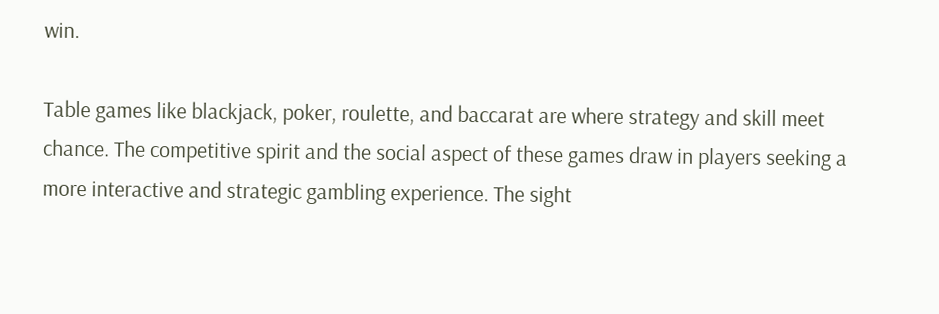win.

Table games like blackjack, poker, roulette, and baccarat are where strategy and skill meet chance. The competitive spirit and the social aspect of these games draw in players seeking a more interactive and strategic gambling experience. The sight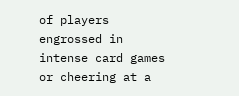of players engrossed in intense card games or cheering at a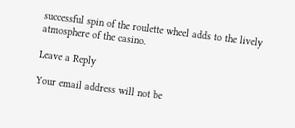successful spin of the roulette wheel adds to the lively atmosphere of the casino.

Leave a Reply

Your email address will not be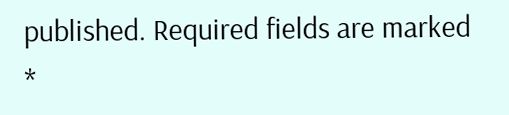published. Required fields are marked *